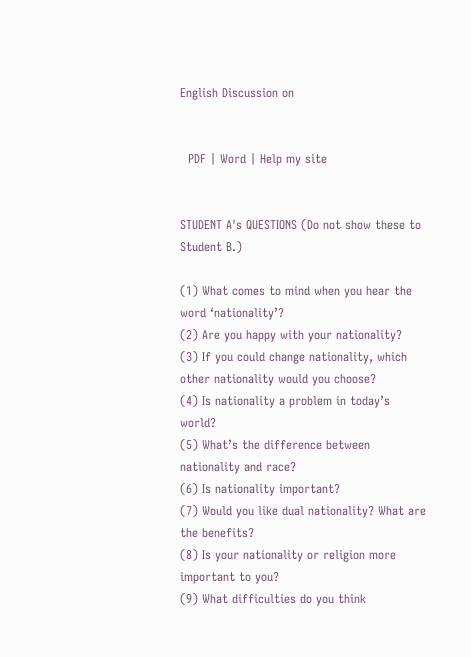English Discussion on


  PDF | Word | Help my site


STUDENT A's QUESTIONS (Do not show these to Student B.)

(1) What comes to mind when you hear the word ‘nationality’?
(2) Are you happy with your nationality?
(3) If you could change nationality, which other nationality would you choose?
(4) Is nationality a problem in today’s world?
(5) What’s the difference between nationality and race?
(6) Is nationality important?
(7) Would you like dual nationality? What are the benefits?
(8) Is your nationality or religion more important to you?
(9) What difficulties do you think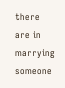there are in marrying someone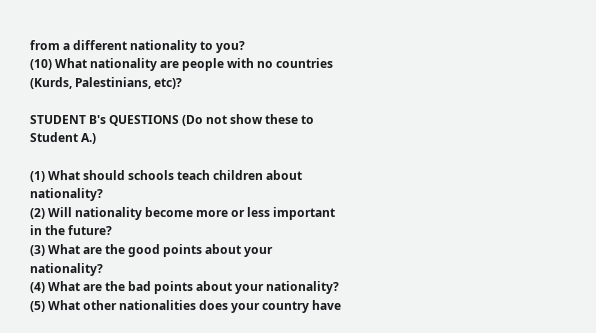from a different nationality to you?
(10) What nationality are people with no countries (Kurds, Palestinians, etc)?

STUDENT B's QUESTIONS (Do not show these to Student A.)

(1) What should schools teach children about nationality?
(2) Will nationality become more or less important in the future?
(3) What are the good points about your nationality?
(4) What are the bad points about your nationality?
(5) What other nationalities does your country have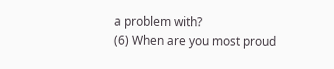a problem with?
(6) When are you most proud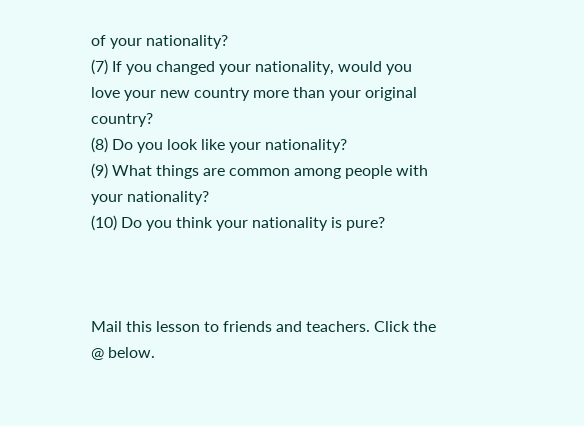of your nationality?
(7) If you changed your nationality, would you love your new country more than your original country?
(8) Do you look like your nationality?
(9) What things are common among people with your nationality?
(10) Do you think your nationality is pure?



Mail this lesson to friends and teachers. Click the @ below.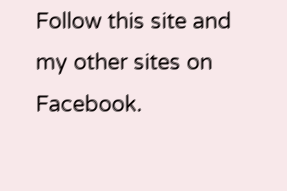Follow this site and my other sites on Facebook.